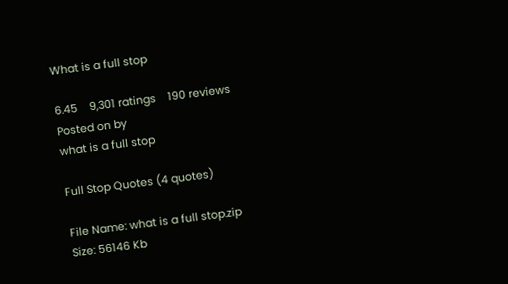What is a full stop

6.45    9,301 ratings    190 reviews
Posted on by
what is a full stop

Full Stop Quotes (4 quotes)

File Name: what is a full stop.zip
Size: 56146 Kb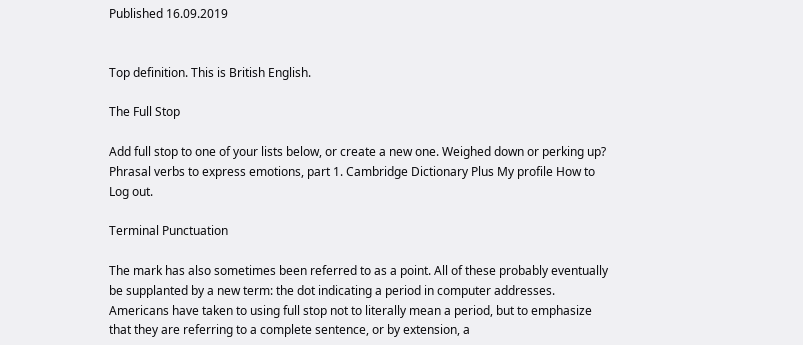Published 16.09.2019


Top definition. This is British English.

The Full Stop

Add full stop to one of your lists below, or create a new one. Weighed down or perking up? Phrasal verbs to express emotions, part 1. Cambridge Dictionary Plus My profile How to Log out.

Terminal Punctuation

The mark has also sometimes been referred to as a point. All of these probably eventually be supplanted by a new term: the dot indicating a period in computer addresses. Americans have taken to using full stop not to literally mean a period, but to emphasize that they are referring to a complete sentence, or by extension, a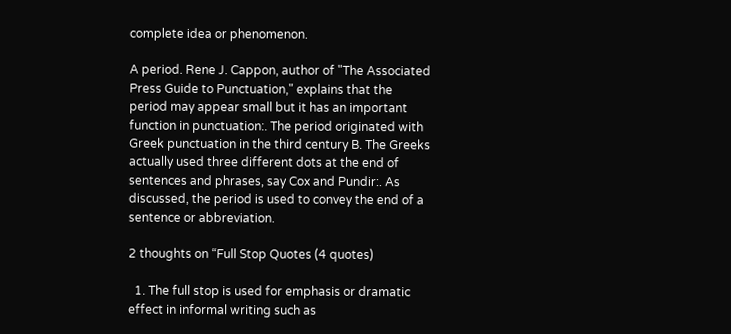complete idea or phenomenon.

A period. Rene J. Cappon, author of "The Associated Press Guide to Punctuation," explains that the period may appear small but it has an important function in punctuation:. The period originated with Greek punctuation in the third century B. The Greeks actually used three different dots at the end of sentences and phrases, say Cox and Pundir:. As discussed, the period is used to convey the end of a sentence or abbreviation.

2 thoughts on “Full Stop Quotes (4 quotes)

  1. The full stop is used for emphasis or dramatic effect in informal writing such as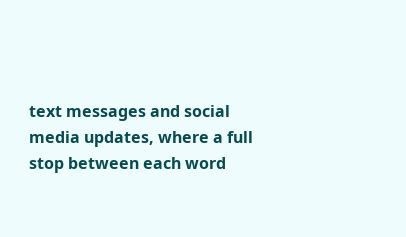text messages and social media updates, where a full stop between each word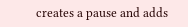creates a pause and adds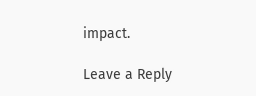impact.

Leave a Reply